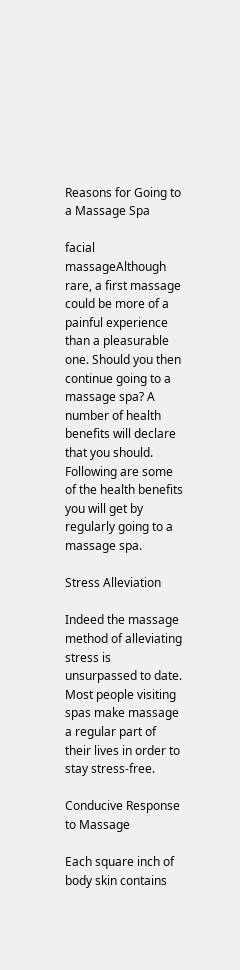Reasons for Going to a Massage Spa

facial massageAlthough rare, a first massage could be more of a painful experience than a pleasurable one. Should you then continue going to a massage spa? A number of health benefits will declare that you should. Following are some of the health benefits you will get by regularly going to a massage spa.

Stress Alleviation

Indeed the massage method of alleviating stress is unsurpassed to date. Most people visiting spas make massage a regular part of their lives in order to stay stress-free.

Conducive Response to Massage

Each square inch of body skin contains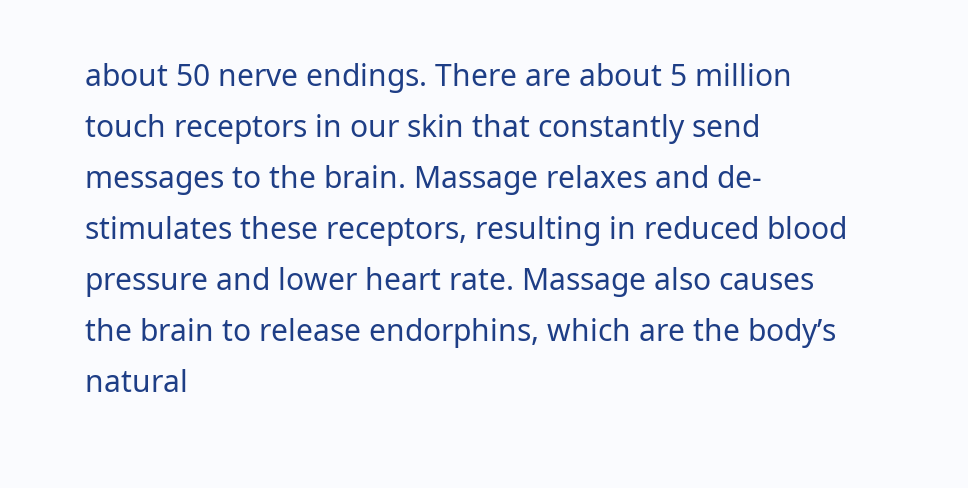about 50 nerve endings. There are about 5 million touch receptors in our skin that constantly send messages to the brain. Massage relaxes and de-stimulates these receptors, resulting in reduced blood pressure and lower heart rate. Massage also causes the brain to release endorphins, which are the body’s natural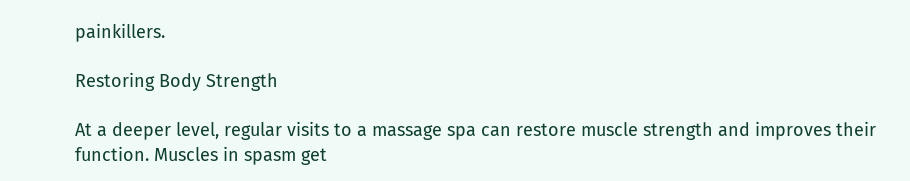painkillers.

Restoring Body Strength

At a deeper level, regular visits to a massage spa can restore muscle strength and improves their function. Muscles in spasm get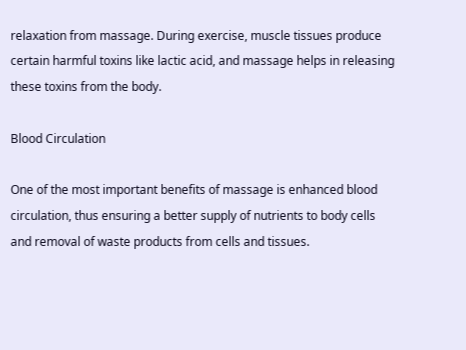relaxation from massage. During exercise, muscle tissues produce certain harmful toxins like lactic acid, and massage helps in releasing these toxins from the body.

Blood Circulation

One of the most important benefits of massage is enhanced blood circulation, thus ensuring a better supply of nutrients to body cells and removal of waste products from cells and tissues.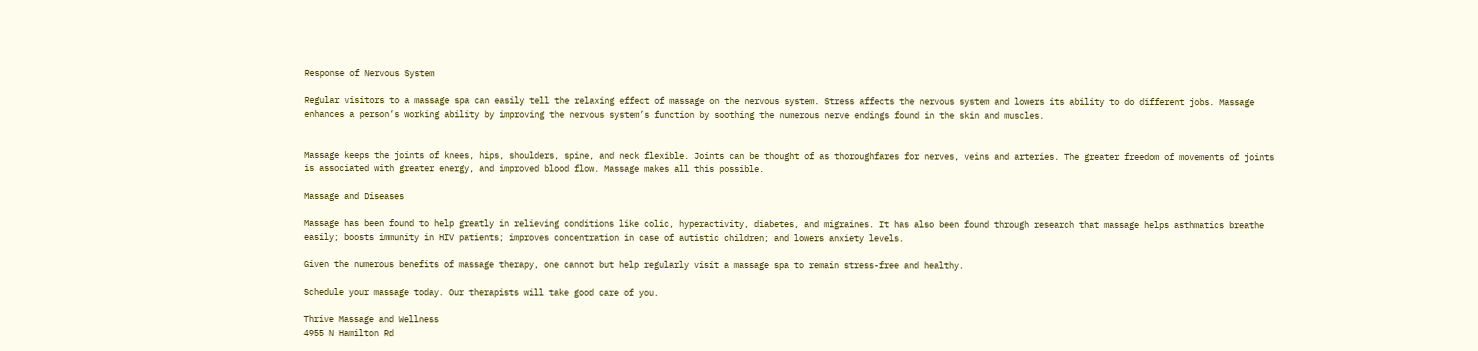Response of Nervous System

Regular visitors to a massage spa can easily tell the relaxing effect of massage on the nervous system. Stress affects the nervous system and lowers its ability to do different jobs. Massage enhances a person’s working ability by improving the nervous system’s function by soothing the numerous nerve endings found in the skin and muscles.


Massage keeps the joints of knees, hips, shoulders, spine, and neck flexible. Joints can be thought of as thoroughfares for nerves, veins and arteries. The greater freedom of movements of joints is associated with greater energy, and improved blood flow. Massage makes all this possible.

Massage and Diseases

Massage has been found to help greatly in relieving conditions like colic, hyperactivity, diabetes, and migraines. It has also been found through research that massage helps asthmatics breathe easily; boosts immunity in HIV patients; improves concentration in case of autistic children; and lowers anxiety levels.

Given the numerous benefits of massage therapy, one cannot but help regularly visit a massage spa to remain stress-free and healthy.

Schedule your massage today. Our therapists will take good care of you.

Thrive Massage and Wellness
4955 N Hamilton Rd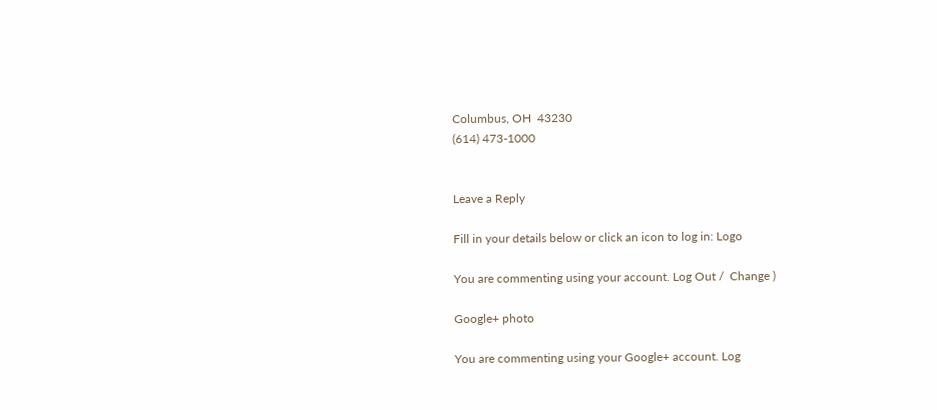Columbus, OH  43230
(614) 473-1000


Leave a Reply

Fill in your details below or click an icon to log in: Logo

You are commenting using your account. Log Out /  Change )

Google+ photo

You are commenting using your Google+ account. Log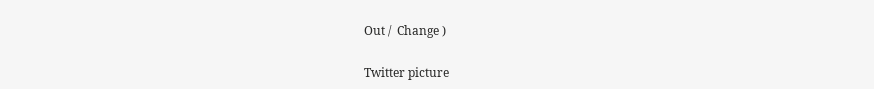Out /  Change )

Twitter picture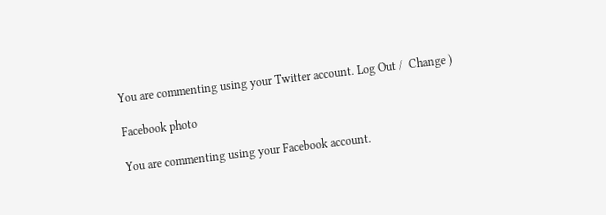You are commenting using your Twitter account. Log Out /  Change )

Facebook photo

You are commenting using your Facebook account.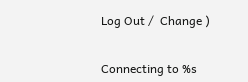Log Out /  Change )


Connecting to %s